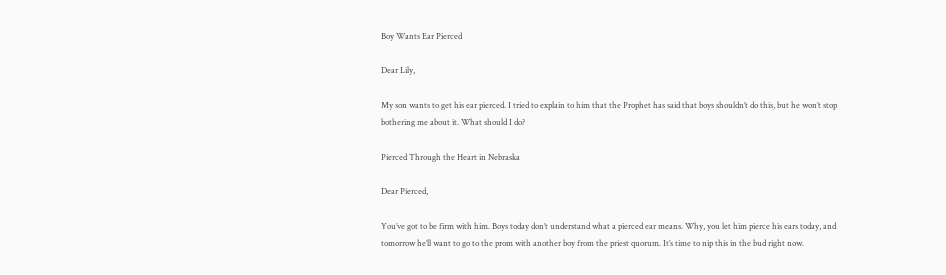Boy Wants Ear Pierced

Dear Lily,

My son wants to get his ear pierced. I tried to explain to him that the Prophet has said that boys shouldn’t do this, but he won’t stop bothering me about it. What should I do?

Pierced Through the Heart in Nebraska

Dear Pierced,

You’ve got to be firm with him. Boys today don’t understand what a pierced ear means. Why, you let him pierce his ears today, and tomorrow he’ll want to go to the prom with another boy from the priest quorum. It’s time to nip this in the bud right now.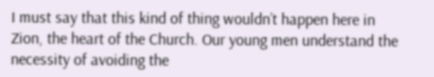I must say that this kind of thing wouldn’t happen here in Zion, the heart of the Church. Our young men understand the necessity of avoiding the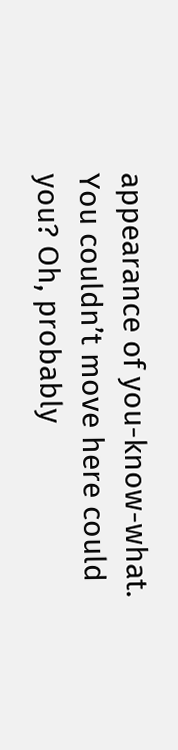appearance of you-know-what. You couldn’t move here could you? Oh, probably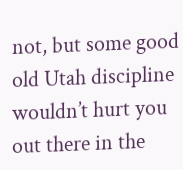not, but some good old Utah discipline wouldn’t hurt you out there in the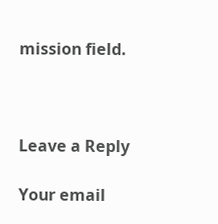mission field.



Leave a Reply

Your email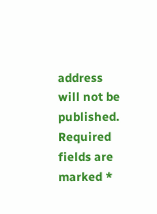address will not be published. Required fields are marked *